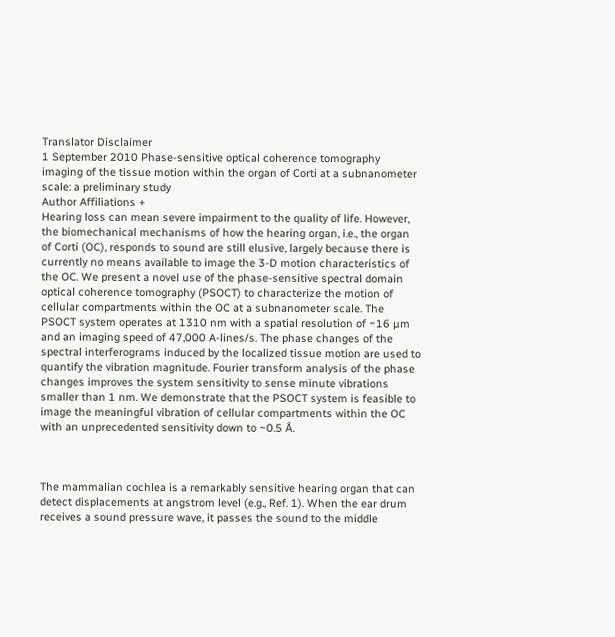Translator Disclaimer
1 September 2010 Phase-sensitive optical coherence tomography imaging of the tissue motion within the organ of Corti at a subnanometer scale: a preliminary study
Author Affiliations +
Hearing loss can mean severe impairment to the quality of life. However, the biomechanical mechanisms of how the hearing organ, i.e., the organ of Corti (OC), responds to sound are still elusive, largely because there is currently no means available to image the 3-D motion characteristics of the OC. We present a novel use of the phase-sensitive spectral domain optical coherence tomography (PSOCT) to characterize the motion of cellular compartments within the OC at a subnanometer scale. The PSOCT system operates at 1310 nm with a spatial resolution of ~16 µm and an imaging speed of 47,000 A-lines/s. The phase changes of the spectral interferograms induced by the localized tissue motion are used to quantify the vibration magnitude. Fourier transform analysis of the phase changes improves the system sensitivity to sense minute vibrations smaller than 1 nm. We demonstrate that the PSOCT system is feasible to image the meaningful vibration of cellular compartments within the OC with an unprecedented sensitivity down to ~0.5 Å.



The mammalian cochlea is a remarkably sensitive hearing organ that can detect displacements at angstrom level (e.g., Ref. 1). When the ear drum receives a sound pressure wave, it passes the sound to the middle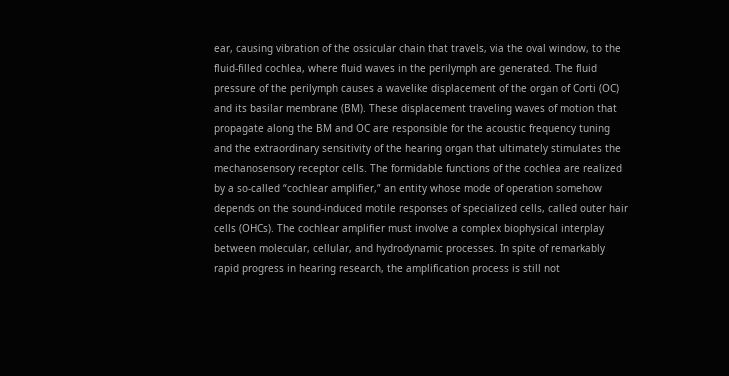ear, causing vibration of the ossicular chain that travels, via the oval window, to the fluid-filled cochlea, where fluid waves in the perilymph are generated. The fluid pressure of the perilymph causes a wavelike displacement of the organ of Corti (OC) and its basilar membrane (BM). These displacement traveling waves of motion that propagate along the BM and OC are responsible for the acoustic frequency tuning and the extraordinary sensitivity of the hearing organ that ultimately stimulates the mechanosensory receptor cells. The formidable functions of the cochlea are realized by a so-called “cochlear amplifier,” an entity whose mode of operation somehow depends on the sound-induced motile responses of specialized cells, called outer hair cells (OHCs). The cochlear amplifier must involve a complex biophysical interplay between molecular, cellular, and hydrodynamic processes. In spite of remarkably rapid progress in hearing research, the amplification process is still not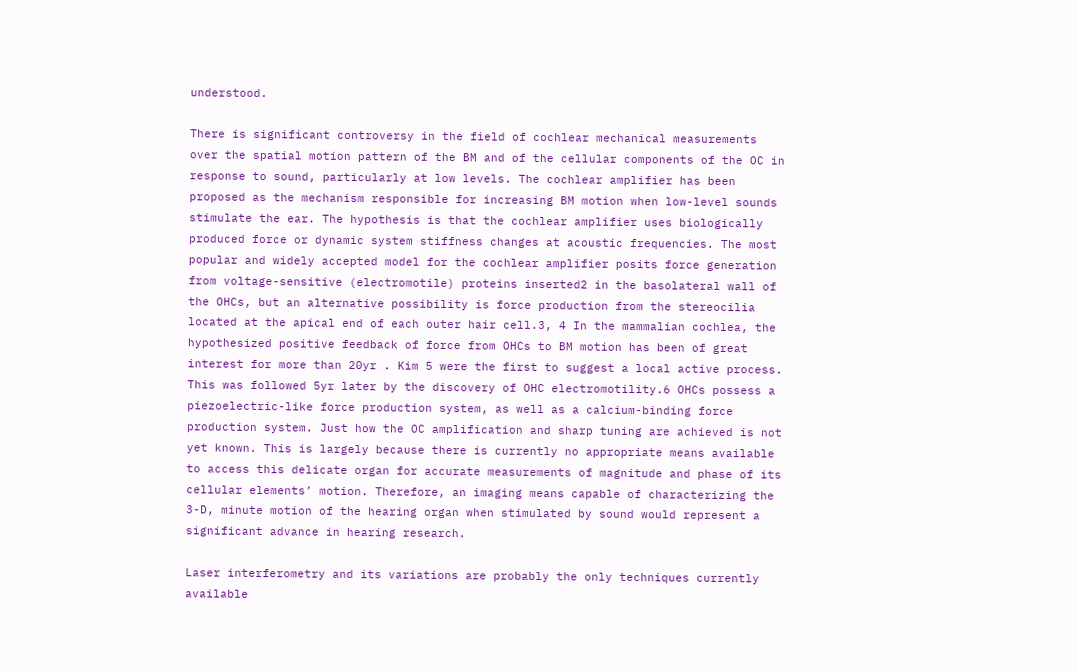understood.

There is significant controversy in the field of cochlear mechanical measurements over the spatial motion pattern of the BM and of the cellular components of the OC in response to sound, particularly at low levels. The cochlear amplifier has been proposed as the mechanism responsible for increasing BM motion when low-level sounds stimulate the ear. The hypothesis is that the cochlear amplifier uses biologically produced force or dynamic system stiffness changes at acoustic frequencies. The most popular and widely accepted model for the cochlear amplifier posits force generation from voltage-sensitive (electromotile) proteins inserted2 in the basolateral wall of the OHCs, but an alternative possibility is force production from the stereocilia located at the apical end of each outer hair cell.3, 4 In the mammalian cochlea, the hypothesized positive feedback of force from OHCs to BM motion has been of great interest for more than 20yr . Kim 5 were the first to suggest a local active process. This was followed 5yr later by the discovery of OHC electromotility.6 OHCs possess a piezoelectric-like force production system, as well as a calcium-binding force production system. Just how the OC amplification and sharp tuning are achieved is not yet known. This is largely because there is currently no appropriate means available to access this delicate organ for accurate measurements of magnitude and phase of its cellular elements’ motion. Therefore, an imaging means capable of characterizing the 3-D, minute motion of the hearing organ when stimulated by sound would represent a significant advance in hearing research.

Laser interferometry and its variations are probably the only techniques currently available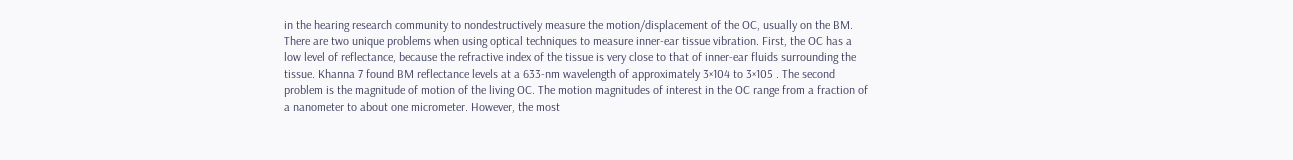in the hearing research community to nondestructively measure the motion/displacement of the OC, usually on the BM. There are two unique problems when using optical techniques to measure inner-ear tissue vibration. First, the OC has a low level of reflectance, because the refractive index of the tissue is very close to that of inner-ear fluids surrounding the tissue. Khanna 7 found BM reflectance levels at a 633-nm wavelength of approximately 3×104 to 3×105 . The second problem is the magnitude of motion of the living OC. The motion magnitudes of interest in the OC range from a fraction of a nanometer to about one micrometer. However, the most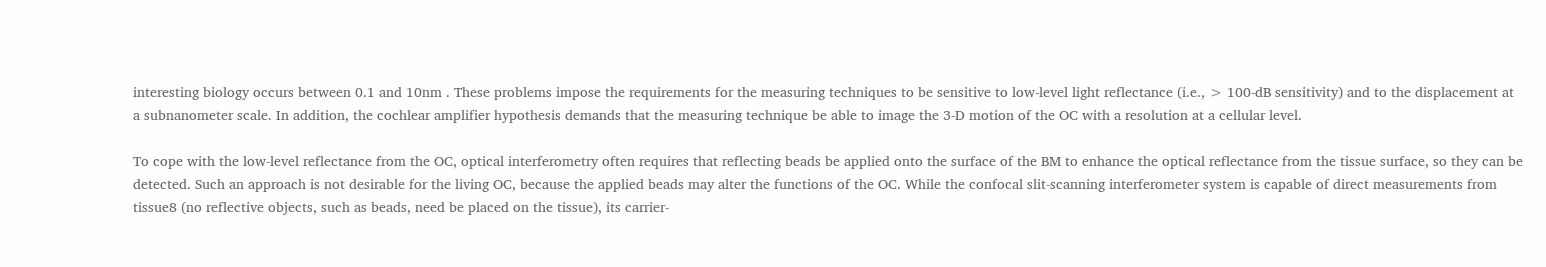interesting biology occurs between 0.1 and 10nm . These problems impose the requirements for the measuring techniques to be sensitive to low-level light reflectance (i.e., > 100-dB sensitivity) and to the displacement at a subnanometer scale. In addition, the cochlear amplifier hypothesis demands that the measuring technique be able to image the 3-D motion of the OC with a resolution at a cellular level.

To cope with the low-level reflectance from the OC, optical interferometry often requires that reflecting beads be applied onto the surface of the BM to enhance the optical reflectance from the tissue surface, so they can be detected. Such an approach is not desirable for the living OC, because the applied beads may alter the functions of the OC. While the confocal slit-scanning interferometer system is capable of direct measurements from tissue8 (no reflective objects, such as beads, need be placed on the tissue), its carrier-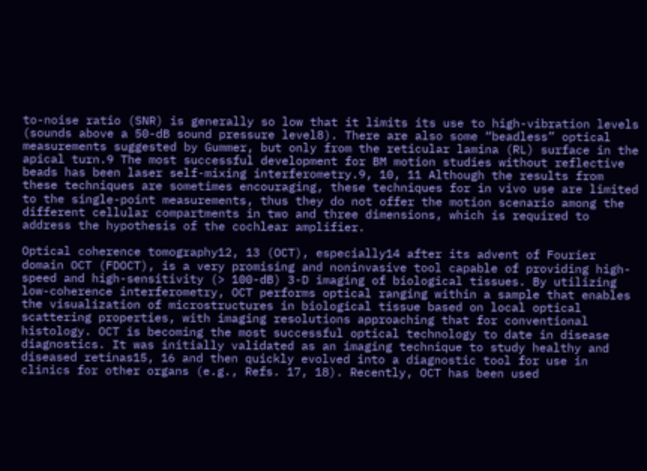to-noise ratio (SNR) is generally so low that it limits its use to high-vibration levels (sounds above a 50-dB sound pressure level8). There are also some “beadless” optical measurements suggested by Gummer, but only from the reticular lamina (RL) surface in the apical turn.9 The most successful development for BM motion studies without reflective beads has been laser self-mixing interferometry.9, 10, 11 Although the results from these techniques are sometimes encouraging, these techniques for in vivo use are limited to the single-point measurements, thus they do not offer the motion scenario among the different cellular compartments in two and three dimensions, which is required to address the hypothesis of the cochlear amplifier.

Optical coherence tomography12, 13 (OCT), especially14 after its advent of Fourier domain OCT (FDOCT), is a very promising and noninvasive tool capable of providing high-speed and high-sensitivity (> 100-dB) 3-D imaging of biological tissues. By utilizing low-coherence interferometry, OCT performs optical ranging within a sample that enables the visualization of microstructures in biological tissue based on local optical scattering properties, with imaging resolutions approaching that for conventional histology. OCT is becoming the most successful optical technology to date in disease diagnostics. It was initially validated as an imaging technique to study healthy and diseased retinas15, 16 and then quickly evolved into a diagnostic tool for use in clinics for other organs (e.g., Refs. 17, 18). Recently, OCT has been used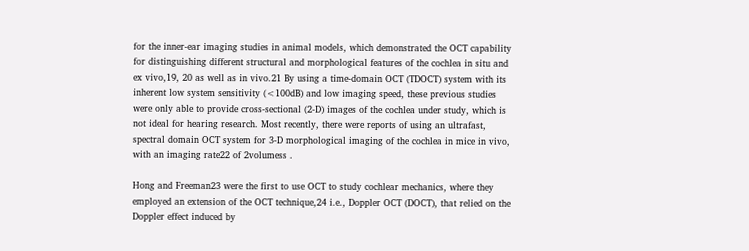for the inner-ear imaging studies in animal models, which demonstrated the OCT capability for distinguishing different structural and morphological features of the cochlea in situ and ex vivo,19, 20 as well as in vivo.21 By using a time-domain OCT (TDOCT) system with its inherent low system sensitivity (<100dB) and low imaging speed, these previous studies were only able to provide cross-sectional (2-D) images of the cochlea under study, which is not ideal for hearing research. Most recently, there were reports of using an ultrafast, spectral domain OCT system for 3-D morphological imaging of the cochlea in mice in vivo, with an imaging rate22 of 2volumess .

Hong and Freeman23 were the first to use OCT to study cochlear mechanics, where they employed an extension of the OCT technique,24 i.e., Doppler OCT (DOCT), that relied on the Doppler effect induced by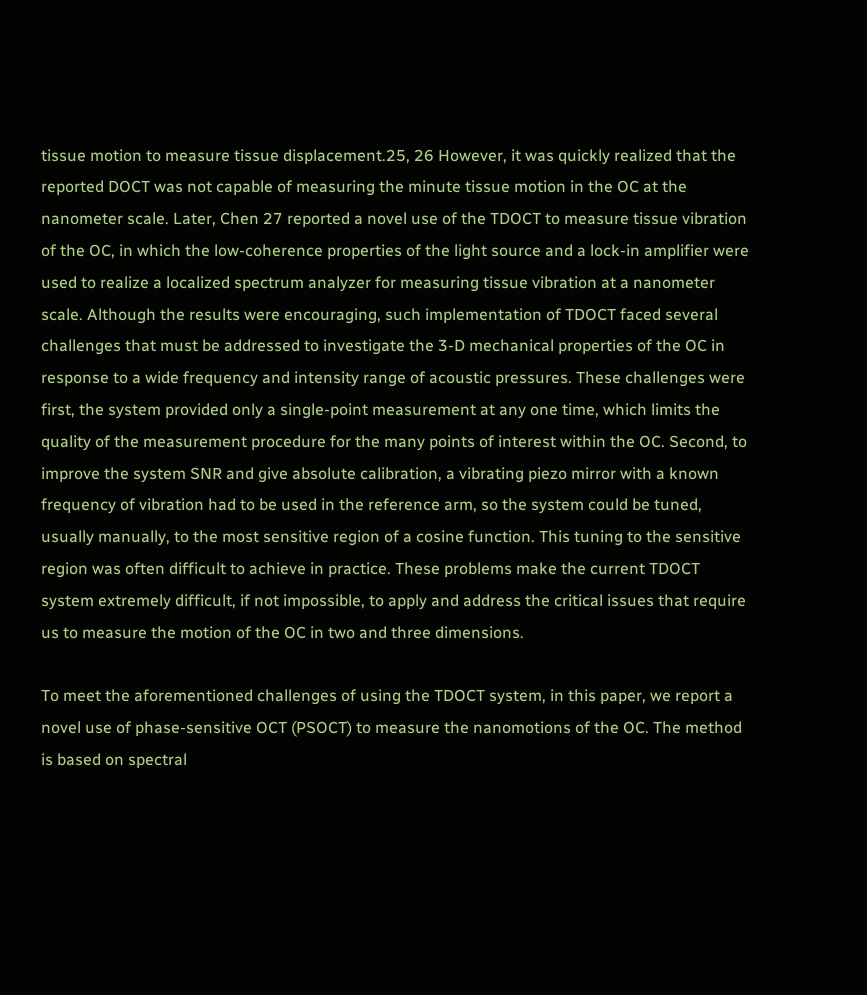tissue motion to measure tissue displacement.25, 26 However, it was quickly realized that the reported DOCT was not capable of measuring the minute tissue motion in the OC at the nanometer scale. Later, Chen 27 reported a novel use of the TDOCT to measure tissue vibration of the OC, in which the low-coherence properties of the light source and a lock-in amplifier were used to realize a localized spectrum analyzer for measuring tissue vibration at a nanometer scale. Although the results were encouraging, such implementation of TDOCT faced several challenges that must be addressed to investigate the 3-D mechanical properties of the OC in response to a wide frequency and intensity range of acoustic pressures. These challenges were first, the system provided only a single-point measurement at any one time, which limits the quality of the measurement procedure for the many points of interest within the OC. Second, to improve the system SNR and give absolute calibration, a vibrating piezo mirror with a known frequency of vibration had to be used in the reference arm, so the system could be tuned, usually manually, to the most sensitive region of a cosine function. This tuning to the sensitive region was often difficult to achieve in practice. These problems make the current TDOCT system extremely difficult, if not impossible, to apply and address the critical issues that require us to measure the motion of the OC in two and three dimensions.

To meet the aforementioned challenges of using the TDOCT system, in this paper, we report a novel use of phase-sensitive OCT (PSOCT) to measure the nanomotions of the OC. The method is based on spectral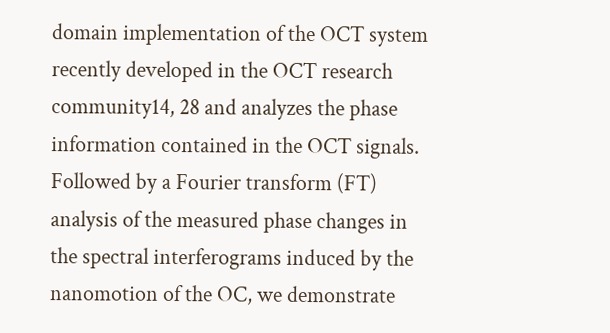domain implementation of the OCT system recently developed in the OCT research community14, 28 and analyzes the phase information contained in the OCT signals. Followed by a Fourier transform (FT) analysis of the measured phase changes in the spectral interferograms induced by the nanomotion of the OC, we demonstrate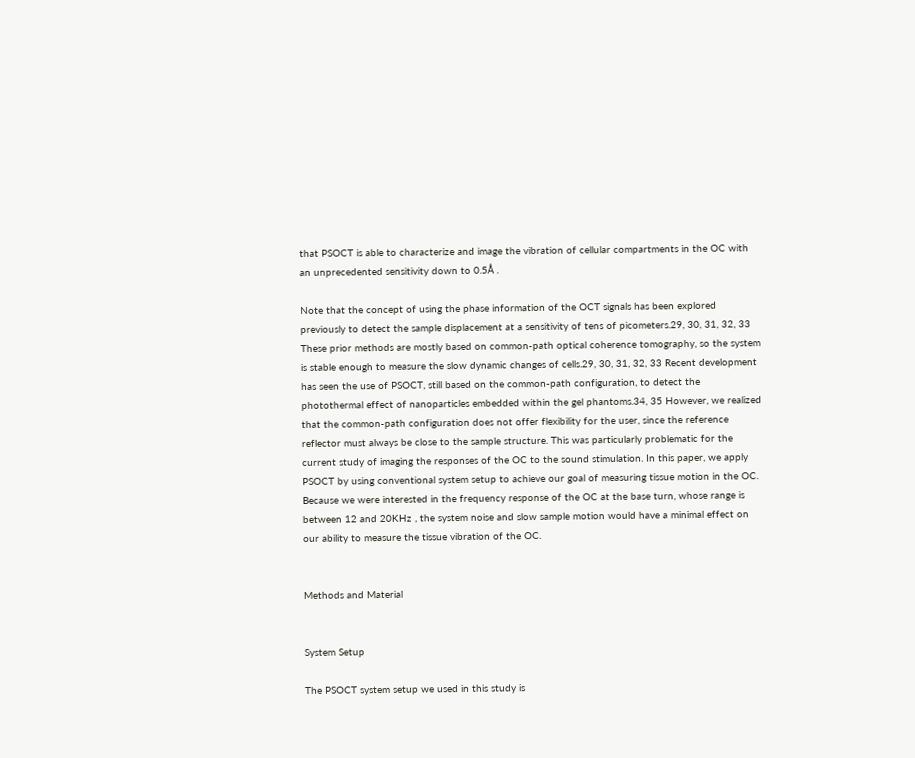that PSOCT is able to characterize and image the vibration of cellular compartments in the OC with an unprecedented sensitivity down to 0.5Å .

Note that the concept of using the phase information of the OCT signals has been explored previously to detect the sample displacement at a sensitivity of tens of picometers.29, 30, 31, 32, 33 These prior methods are mostly based on common-path optical coherence tomography, so the system is stable enough to measure the slow dynamic changes of cells.29, 30, 31, 32, 33 Recent development has seen the use of PSOCT, still based on the common-path configuration, to detect the photothermal effect of nanoparticles embedded within the gel phantoms.34, 35 However, we realized that the common-path configuration does not offer flexibility for the user, since the reference reflector must always be close to the sample structure. This was particularly problematic for the current study of imaging the responses of the OC to the sound stimulation. In this paper, we apply PSOCT by using conventional system setup to achieve our goal of measuring tissue motion in the OC. Because we were interested in the frequency response of the OC at the base turn, whose range is between 12 and 20KHz , the system noise and slow sample motion would have a minimal effect on our ability to measure the tissue vibration of the OC.


Methods and Material


System Setup

The PSOCT system setup we used in this study is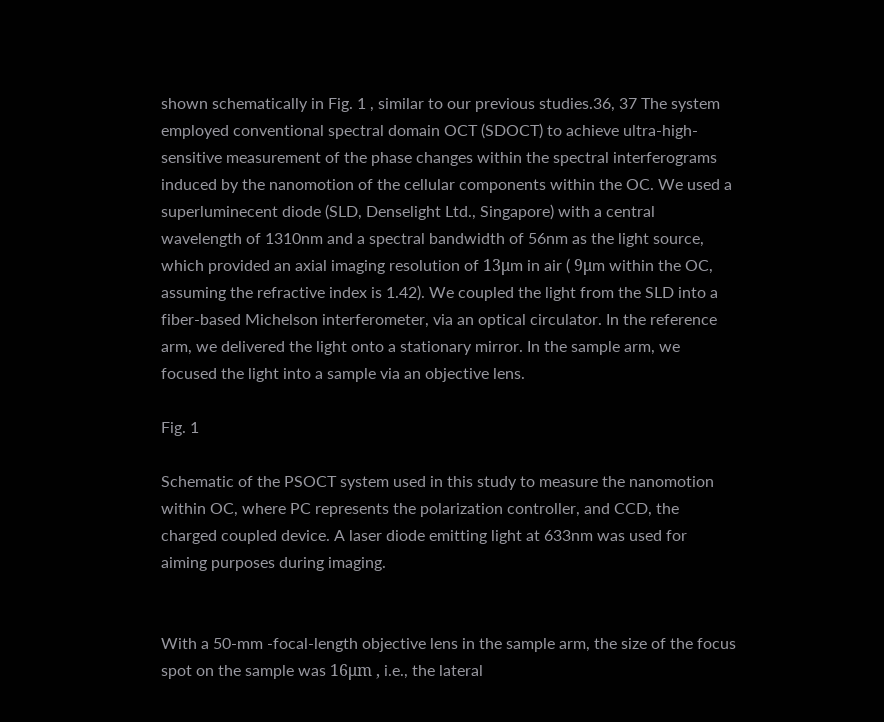shown schematically in Fig. 1 , similar to our previous studies.36, 37 The system employed conventional spectral domain OCT (SDOCT) to achieve ultra-high-sensitive measurement of the phase changes within the spectral interferograms induced by the nanomotion of the cellular components within the OC. We used a superluminecent diode (SLD, Denselight Ltd., Singapore) with a central wavelength of 1310nm and a spectral bandwidth of 56nm as the light source, which provided an axial imaging resolution of 13μm in air ( 9μm within the OC, assuming the refractive index is 1.42). We coupled the light from the SLD into a fiber-based Michelson interferometer, via an optical circulator. In the reference arm, we delivered the light onto a stationary mirror. In the sample arm, we focused the light into a sample via an objective lens.

Fig. 1

Schematic of the PSOCT system used in this study to measure the nanomotion within OC, where PC represents the polarization controller, and CCD, the charged coupled device. A laser diode emitting light at 633nm was used for aiming purposes during imaging.


With a 50-mm -focal-length objective lens in the sample arm, the size of the focus spot on the sample was 16μm , i.e., the lateral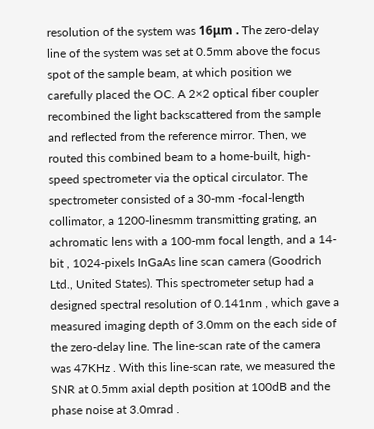resolution of the system was 16μm . The zero-delay line of the system was set at 0.5mm above the focus spot of the sample beam, at which position we carefully placed the OC. A 2×2 optical fiber coupler recombined the light backscattered from the sample and reflected from the reference mirror. Then, we routed this combined beam to a home-built, high-speed spectrometer via the optical circulator. The spectrometer consisted of a 30-mm -focal-length collimator, a 1200-linesmm transmitting grating, an achromatic lens with a 100-mm focal length, and a 14-bit , 1024-pixels InGaAs line scan camera (Goodrich Ltd., United States). This spectrometer setup had a designed spectral resolution of 0.141nm , which gave a measured imaging depth of 3.0mm on the each side of the zero-delay line. The line-scan rate of the camera was 47KHz . With this line-scan rate, we measured the SNR at 0.5mm axial depth position at 100dB and the phase noise at 3.0mrad .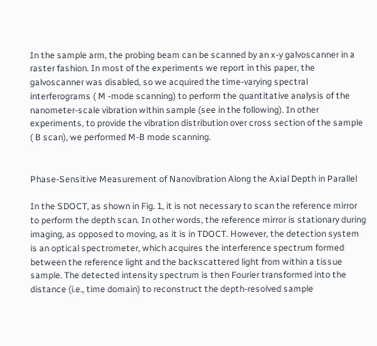In the sample arm, the probing beam can be scanned by an x-y galvoscanner in a raster fashion. In most of the experiments we report in this paper, the galvoscanner was disabled, so we acquired the time-varying spectral interferograms ( M -mode scanning) to perform the quantitative analysis of the nanometer-scale vibration within sample (see in the following). In other experiments, to provide the vibration distribution over cross section of the sample ( B scan), we performed M-B mode scanning.


Phase-Sensitive Measurement of Nanovibration Along the Axial Depth in Parallel

In the SDOCT, as shown in Fig. 1, it is not necessary to scan the reference mirror to perform the depth scan. In other words, the reference mirror is stationary during imaging, as opposed to moving, as it is in TDOCT. However, the detection system is an optical spectrometer, which acquires the interference spectrum formed between the reference light and the backscattered light from within a tissue sample. The detected intensity spectrum is then Fourier transformed into the distance (i.e., time domain) to reconstruct the depth-resolved sample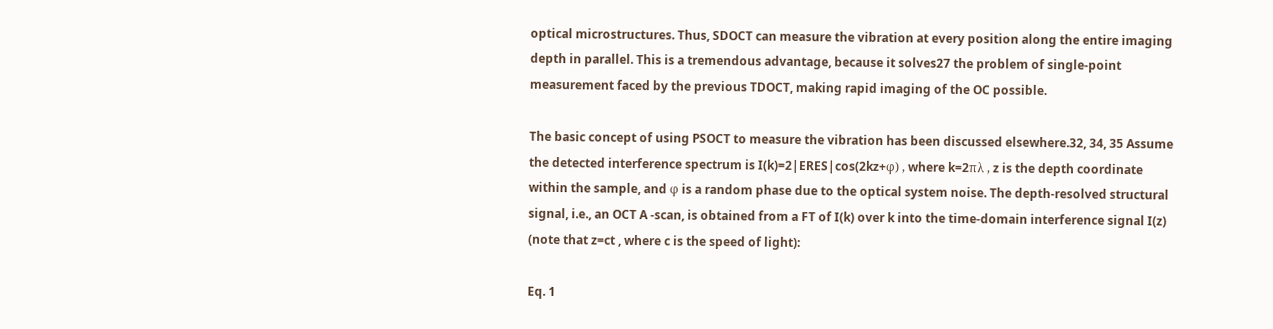optical microstructures. Thus, SDOCT can measure the vibration at every position along the entire imaging depth in parallel. This is a tremendous advantage, because it solves27 the problem of single-point measurement faced by the previous TDOCT, making rapid imaging of the OC possible.

The basic concept of using PSOCT to measure the vibration has been discussed elsewhere.32, 34, 35 Assume the detected interference spectrum is I(k)=2|ERES|cos(2kz+φ) , where k=2πλ , z is the depth coordinate within the sample, and φ is a random phase due to the optical system noise. The depth-resolved structural signal, i.e., an OCT A -scan, is obtained from a FT of I(k) over k into the time-domain interference signal I(z) (note that z=ct , where c is the speed of light):

Eq. 1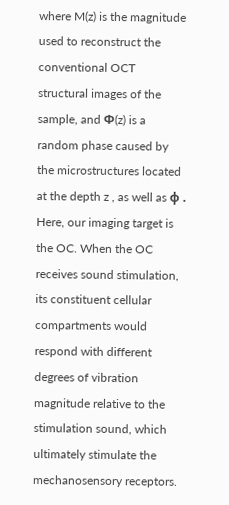where M(z) is the magnitude used to reconstruct the conventional OCT structural images of the sample, and Φ(z) is a random phase caused by the microstructures located at the depth z , as well as φ . Here, our imaging target is the OC. When the OC receives sound stimulation, its constituent cellular compartments would respond with different degrees of vibration magnitude relative to the stimulation sound, which ultimately stimulate the mechanosensory receptors.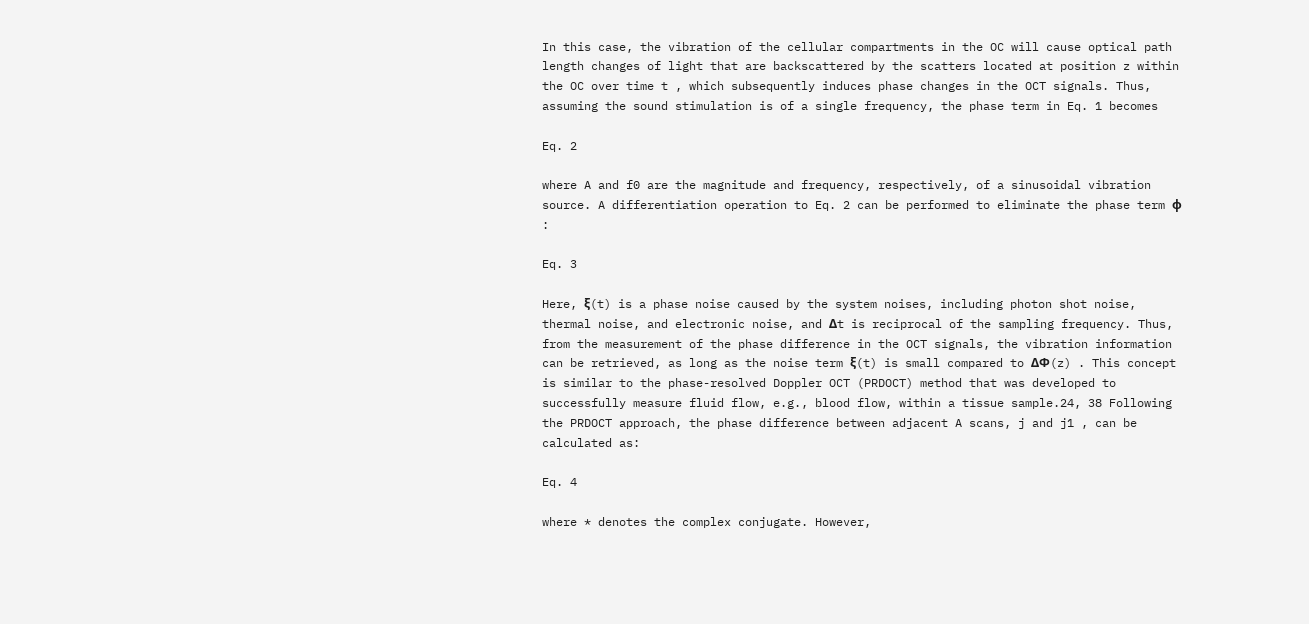In this case, the vibration of the cellular compartments in the OC will cause optical path length changes of light that are backscattered by the scatters located at position z within the OC over time t , which subsequently induces phase changes in the OCT signals. Thus, assuming the sound stimulation is of a single frequency, the phase term in Eq. 1 becomes

Eq. 2

where A and f0 are the magnitude and frequency, respectively, of a sinusoidal vibration source. A differentiation operation to Eq. 2 can be performed to eliminate the phase term φ :

Eq. 3

Here, ξ(t) is a phase noise caused by the system noises, including photon shot noise, thermal noise, and electronic noise, and Δt is reciprocal of the sampling frequency. Thus, from the measurement of the phase difference in the OCT signals, the vibration information can be retrieved, as long as the noise term ξ(t) is small compared to ΔΦ(z) . This concept is similar to the phase-resolved Doppler OCT (PRDOCT) method that was developed to successfully measure fluid flow, e.g., blood flow, within a tissue sample.24, 38 Following the PRDOCT approach, the phase difference between adjacent A scans, j and j1 , can be calculated as:

Eq. 4

where * denotes the complex conjugate. However,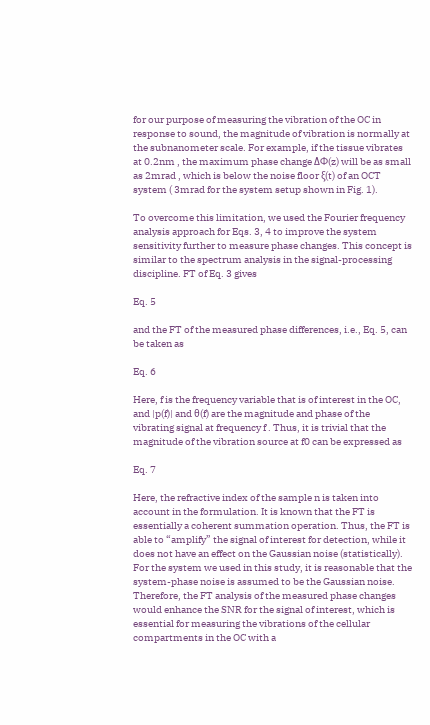for our purpose of measuring the vibration of the OC in response to sound, the magnitude of vibration is normally at the subnanometer scale. For example, if the tissue vibrates at 0.2nm , the maximum phase change ΔΦ(z) will be as small as 2mrad , which is below the noise floor ξ(t) of an OCT system ( 3mrad for the system setup shown in Fig. 1).

To overcome this limitation, we used the Fourier frequency analysis approach for Eqs. 3, 4 to improve the system sensitivity further to measure phase changes. This concept is similar to the spectrum analysis in the signal-processing discipline. FT of Eq. 3 gives

Eq. 5

and the FT of the measured phase differences, i.e., Eq. 5, can be taken as

Eq. 6

Here, f is the frequency variable that is of interest in the OC, and |p(f)| and θ(f) are the magnitude and phase of the vibrating signal at frequency f . Thus, it is trivial that the magnitude of the vibration source at f0 can be expressed as

Eq. 7

Here, the refractive index of the sample n is taken into account in the formulation. It is known that the FT is essentially a coherent summation operation. Thus, the FT is able to “amplify” the signal of interest for detection, while it does not have an effect on the Gaussian noise (statistically). For the system we used in this study, it is reasonable that the system-phase noise is assumed to be the Gaussian noise. Therefore, the FT analysis of the measured phase changes would enhance the SNR for the signal of interest, which is essential for measuring the vibrations of the cellular compartments in the OC with a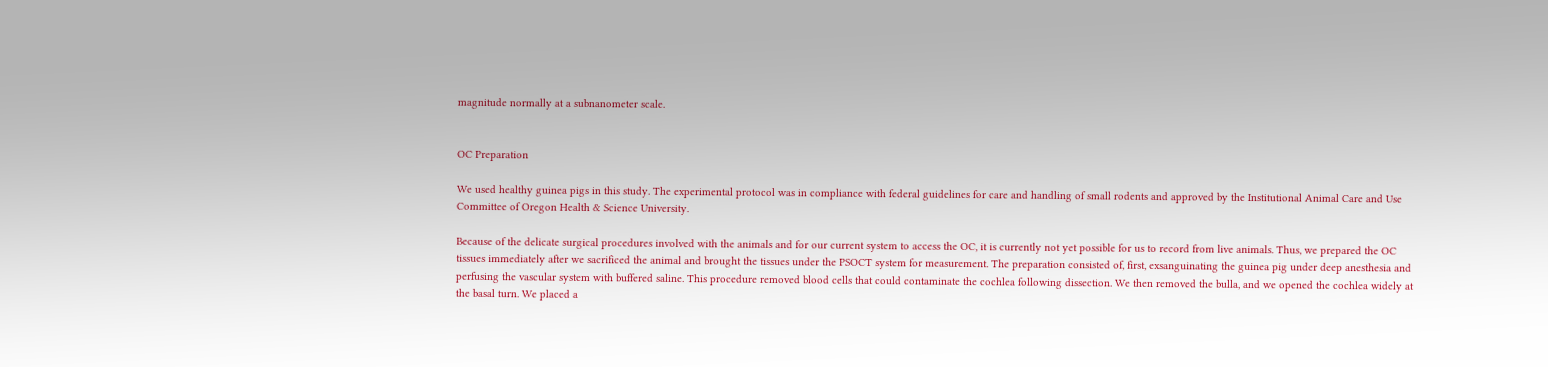magnitude normally at a subnanometer scale.


OC Preparation

We used healthy guinea pigs in this study. The experimental protocol was in compliance with federal guidelines for care and handling of small rodents and approved by the Institutional Animal Care and Use Committee of Oregon Health & Science University.

Because of the delicate surgical procedures involved with the animals and for our current system to access the OC, it is currently not yet possible for us to record from live animals. Thus, we prepared the OC tissues immediately after we sacrificed the animal and brought the tissues under the PSOCT system for measurement. The preparation consisted of, first, exsanguinating the guinea pig under deep anesthesia and perfusing the vascular system with buffered saline. This procedure removed blood cells that could contaminate the cochlea following dissection. We then removed the bulla, and we opened the cochlea widely at the basal turn. We placed a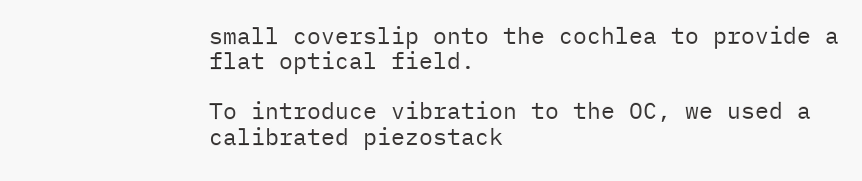small coverslip onto the cochlea to provide a flat optical field.

To introduce vibration to the OC, we used a calibrated piezostack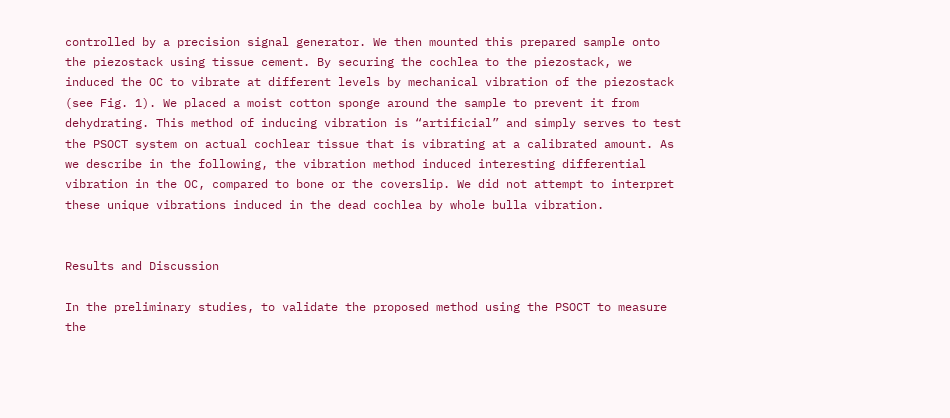controlled by a precision signal generator. We then mounted this prepared sample onto the piezostack using tissue cement. By securing the cochlea to the piezostack, we induced the OC to vibrate at different levels by mechanical vibration of the piezostack (see Fig. 1). We placed a moist cotton sponge around the sample to prevent it from dehydrating. This method of inducing vibration is “artificial” and simply serves to test the PSOCT system on actual cochlear tissue that is vibrating at a calibrated amount. As we describe in the following, the vibration method induced interesting differential vibration in the OC, compared to bone or the coverslip. We did not attempt to interpret these unique vibrations induced in the dead cochlea by whole bulla vibration.


Results and Discussion

In the preliminary studies, to validate the proposed method using the PSOCT to measure the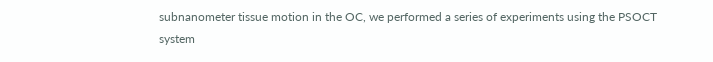subnanometer tissue motion in the OC, we performed a series of experiments using the PSOCT system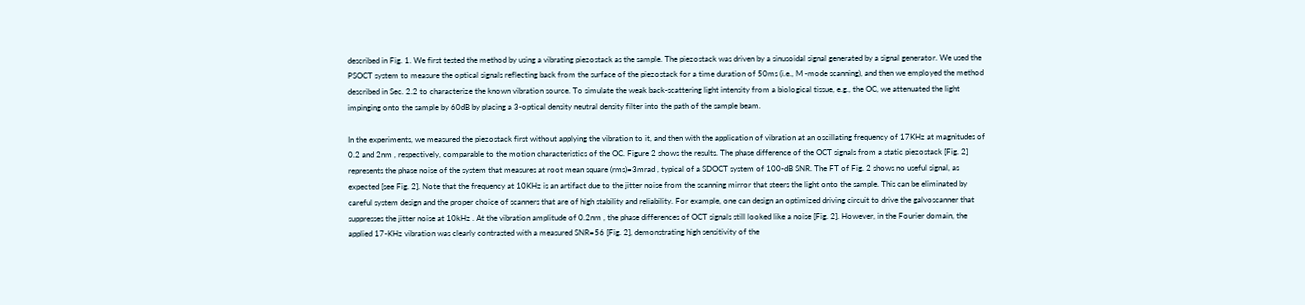described in Fig. 1. We first tested the method by using a vibrating piezostack as the sample. The piezostack was driven by a sinusoidal signal generated by a signal generator. We used the PSOCT system to measure the optical signals reflecting back from the surface of the piezostack for a time duration of 50ms (i.e., M -mode scanning), and then we employed the method described in Sec. 2.2 to characterize the known vibration source. To simulate the weak back-scattering light intensity from a biological tissue, e.g., the OC, we attenuated the light impinging onto the sample by 60dB by placing a 3-optical density neutral density filter into the path of the sample beam.

In the experiments, we measured the piezostack first without applying the vibration to it, and then with the application of vibration at an oscillating frequency of 17KHz at magnitudes of 0.2 and 2nm , respectively, comparable to the motion characteristics of the OC. Figure 2 shows the results. The phase difference of the OCT signals from a static piezostack [Fig. 2] represents the phase noise of the system that measures at root mean square (rms)=3mrad , typical of a SDOCT system of 100-dB SNR. The FT of Fig. 2 shows no useful signal, as expected [see Fig. 2]. Note that the frequency at 10KHz is an artifact due to the jitter noise from the scanning mirror that steers the light onto the sample. This can be eliminated by careful system design and the proper choice of scanners that are of high stability and reliability. For example, one can design an optimized driving circuit to drive the galvoscanner that suppresses the jitter noise at 10kHz . At the vibration amplitude of 0.2nm , the phase differences of OCT signals still looked like a noise [Fig. 2]. However, in the Fourier domain, the applied 17-KHz vibration was clearly contrasted with a measured SNR=56 [Fig. 2], demonstrating high sensitivity of the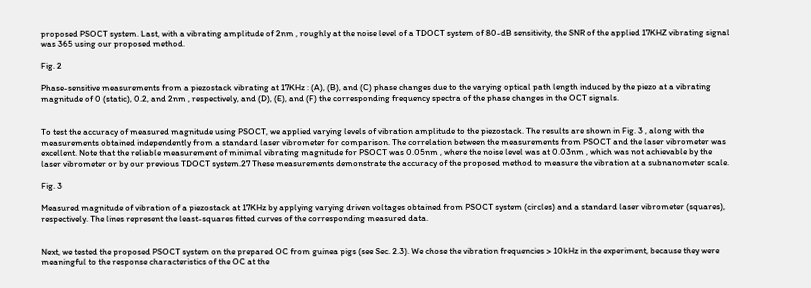proposed PSOCT system. Last, with a vibrating amplitude of 2nm , roughly at the noise level of a TDOCT system of 80-dB sensitivity, the SNR of the applied 17KHZ vibrating signal was 365 using our proposed method.

Fig. 2

Phase-sensitive measurements from a piezostack vibrating at 17KHz : (A), (B), and (C) phase changes due to the varying optical path length induced by the piezo at a vibrating magnitude of 0 (static), 0.2, and 2nm , respectively, and (D), (E), and (F) the corresponding frequency spectra of the phase changes in the OCT signals.


To test the accuracy of measured magnitude using PSOCT, we applied varying levels of vibration amplitude to the piezostack. The results are shown in Fig. 3 , along with the measurements obtained independently from a standard laser vibrometer for comparison. The correlation between the measurements from PSOCT and the laser vibrometer was excellent. Note that the reliable measurement of minimal vibrating magnitude for PSOCT was 0.05nm , where the noise level was at 0.03nm , which was not achievable by the laser vibrometer or by our previous TDOCT system.27 These measurements demonstrate the accuracy of the proposed method to measure the vibration at a subnanometer scale.

Fig. 3

Measured magnitude of vibration of a piezostack at 17KHz by applying varying driven voltages obtained from PSOCT system (circles) and a standard laser vibrometer (squares), respectively. The lines represent the least-squares fitted curves of the corresponding measured data.


Next, we tested the proposed PSOCT system on the prepared OC from guinea pigs (see Sec. 2.3). We chose the vibration frequencies > 10kHz in the experiment, because they were meaningful to the response characteristics of the OC at the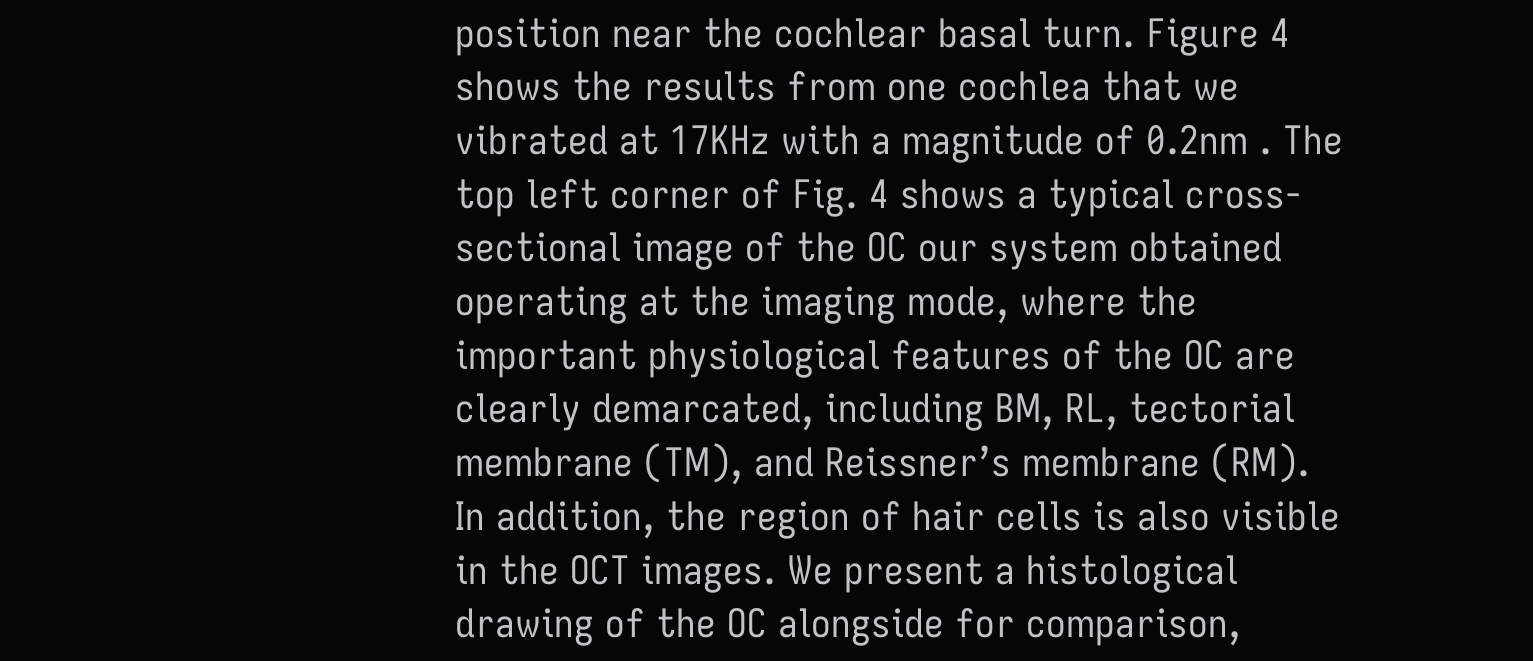position near the cochlear basal turn. Figure 4 shows the results from one cochlea that we vibrated at 17KHz with a magnitude of 0.2nm . The top left corner of Fig. 4 shows a typical cross-sectional image of the OC our system obtained operating at the imaging mode, where the important physiological features of the OC are clearly demarcated, including BM, RL, tectorial membrane (TM), and Reissner’s membrane (RM). In addition, the region of hair cells is also visible in the OCT images. We present a histological drawing of the OC alongside for comparison,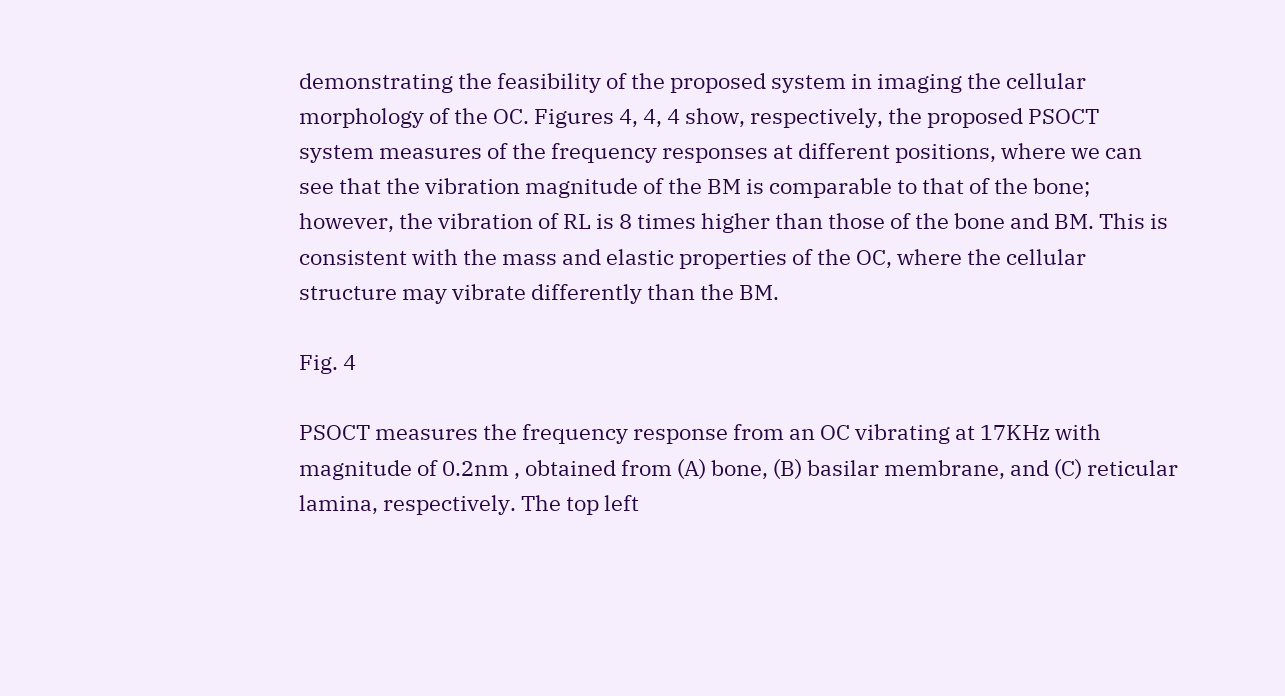demonstrating the feasibility of the proposed system in imaging the cellular morphology of the OC. Figures 4, 4, 4 show, respectively, the proposed PSOCT system measures of the frequency responses at different positions, where we can see that the vibration magnitude of the BM is comparable to that of the bone; however, the vibration of RL is 8 times higher than those of the bone and BM. This is consistent with the mass and elastic properties of the OC, where the cellular structure may vibrate differently than the BM.

Fig. 4

PSOCT measures the frequency response from an OC vibrating at 17KHz with magnitude of 0.2nm , obtained from (A) bone, (B) basilar membrane, and (C) reticular lamina, respectively. The top left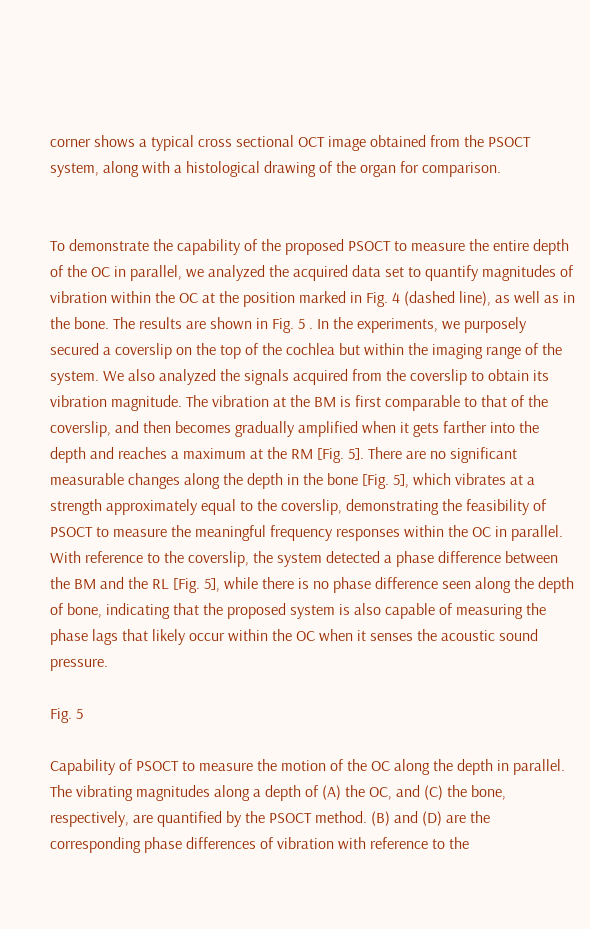corner shows a typical cross sectional OCT image obtained from the PSOCT system, along with a histological drawing of the organ for comparison.


To demonstrate the capability of the proposed PSOCT to measure the entire depth of the OC in parallel, we analyzed the acquired data set to quantify magnitudes of vibration within the OC at the position marked in Fig. 4 (dashed line), as well as in the bone. The results are shown in Fig. 5 . In the experiments, we purposely secured a coverslip on the top of the cochlea but within the imaging range of the system. We also analyzed the signals acquired from the coverslip to obtain its vibration magnitude. The vibration at the BM is first comparable to that of the coverslip, and then becomes gradually amplified when it gets farther into the depth and reaches a maximum at the RM [Fig. 5]. There are no significant measurable changes along the depth in the bone [Fig. 5], which vibrates at a strength approximately equal to the coverslip, demonstrating the feasibility of PSOCT to measure the meaningful frequency responses within the OC in parallel. With reference to the coverslip, the system detected a phase difference between the BM and the RL [Fig. 5], while there is no phase difference seen along the depth of bone, indicating that the proposed system is also capable of measuring the phase lags that likely occur within the OC when it senses the acoustic sound pressure.

Fig. 5

Capability of PSOCT to measure the motion of the OC along the depth in parallel. The vibrating magnitudes along a depth of (A) the OC, and (C) the bone, respectively, are quantified by the PSOCT method. (B) and (D) are the corresponding phase differences of vibration with reference to the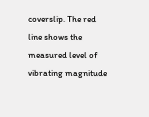coverslip. The red line shows the measured level of vibrating magnitude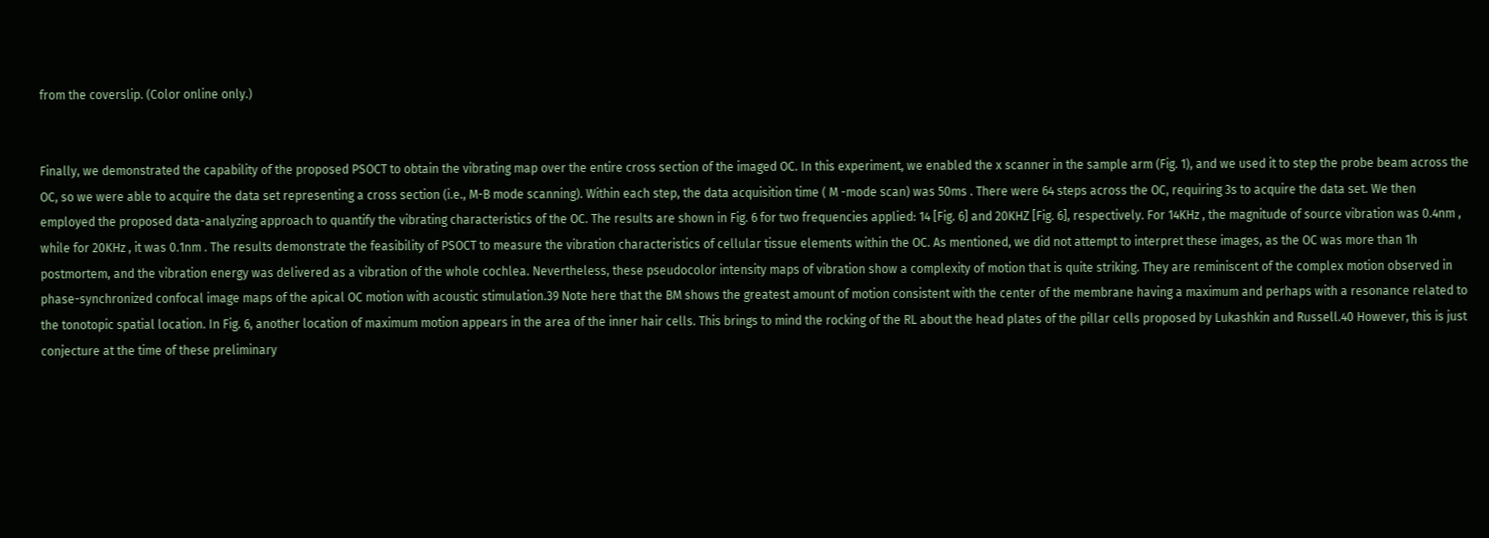from the coverslip. (Color online only.)


Finally, we demonstrated the capability of the proposed PSOCT to obtain the vibrating map over the entire cross section of the imaged OC. In this experiment, we enabled the x scanner in the sample arm (Fig. 1), and we used it to step the probe beam across the OC, so we were able to acquire the data set representing a cross section (i.e., M-B mode scanning). Within each step, the data acquisition time ( M -mode scan) was 50ms . There were 64 steps across the OC, requiring 3s to acquire the data set. We then employed the proposed data-analyzing approach to quantify the vibrating characteristics of the OC. The results are shown in Fig. 6 for two frequencies applied: 14 [Fig. 6] and 20KHZ [Fig. 6], respectively. For 14KHz , the magnitude of source vibration was 0.4nm , while for 20KHz , it was 0.1nm . The results demonstrate the feasibility of PSOCT to measure the vibration characteristics of cellular tissue elements within the OC. As mentioned, we did not attempt to interpret these images, as the OC was more than 1h postmortem, and the vibration energy was delivered as a vibration of the whole cochlea. Nevertheless, these pseudocolor intensity maps of vibration show a complexity of motion that is quite striking. They are reminiscent of the complex motion observed in phase-synchronized confocal image maps of the apical OC motion with acoustic stimulation.39 Note here that the BM shows the greatest amount of motion consistent with the center of the membrane having a maximum and perhaps with a resonance related to the tonotopic spatial location. In Fig. 6, another location of maximum motion appears in the area of the inner hair cells. This brings to mind the rocking of the RL about the head plates of the pillar cells proposed by Lukashkin and Russell.40 However, this is just conjecture at the time of these preliminary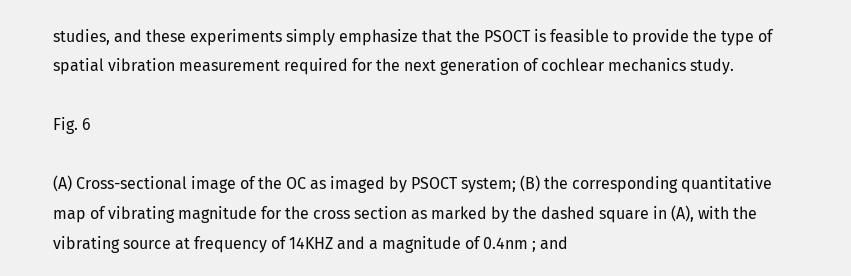studies, and these experiments simply emphasize that the PSOCT is feasible to provide the type of spatial vibration measurement required for the next generation of cochlear mechanics study.

Fig. 6

(A) Cross-sectional image of the OC as imaged by PSOCT system; (B) the corresponding quantitative map of vibrating magnitude for the cross section as marked by the dashed square in (A), with the vibrating source at frequency of 14KHZ and a magnitude of 0.4nm ; and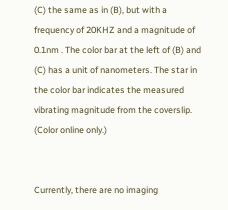(C) the same as in (B), but with a frequency of 20KHZ and a magnitude of 0.1nm . The color bar at the left of (B) and (C) has a unit of nanometers. The star in the color bar indicates the measured vibrating magnitude from the coverslip. (Color online only.)


Currently, there are no imaging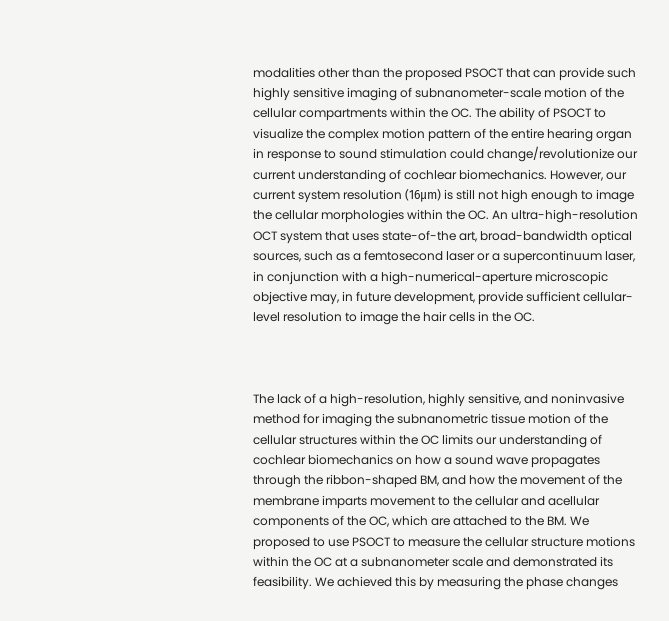modalities other than the proposed PSOCT that can provide such highly sensitive imaging of subnanometer-scale motion of the cellular compartments within the OC. The ability of PSOCT to visualize the complex motion pattern of the entire hearing organ in response to sound stimulation could change/revolutionize our current understanding of cochlear biomechanics. However, our current system resolution (16μm) is still not high enough to image the cellular morphologies within the OC. An ultra-high-resolution OCT system that uses state-of-the art, broad-bandwidth optical sources, such as a femtosecond laser or a supercontinuum laser, in conjunction with a high-numerical-aperture microscopic objective may, in future development, provide sufficient cellular-level resolution to image the hair cells in the OC.



The lack of a high-resolution, highly sensitive, and noninvasive method for imaging the subnanometric tissue motion of the cellular structures within the OC limits our understanding of cochlear biomechanics on how a sound wave propagates through the ribbon-shaped BM, and how the movement of the membrane imparts movement to the cellular and acellular components of the OC, which are attached to the BM. We proposed to use PSOCT to measure the cellular structure motions within the OC at a subnanometer scale and demonstrated its feasibility. We achieved this by measuring the phase changes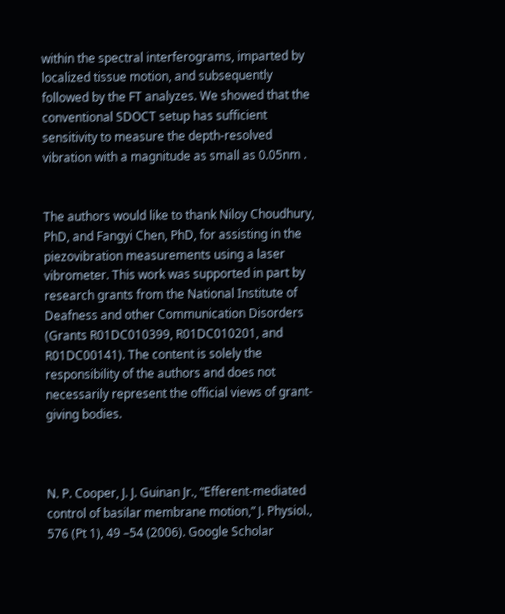within the spectral interferograms, imparted by localized tissue motion, and subsequently followed by the FT analyzes. We showed that the conventional SDOCT setup has sufficient sensitivity to measure the depth-resolved vibration with a magnitude as small as 0.05nm .


The authors would like to thank Niloy Choudhury, PhD, and Fangyi Chen, PhD, for assisting in the piezovibration measurements using a laser vibrometer. This work was supported in part by research grants from the National Institute of Deafness and other Communication Disorders (Grants R01DC010399, R01DC010201, and R01DC00141). The content is solely the responsibility of the authors and does not necessarily represent the official views of grant-giving bodies.



N. P. Cooper, J. J. Guinan Jr., “Efferent-mediated control of basilar membrane motion,” J. Physiol., 576 (Pt 1), 49 –54 (2006). Google Scholar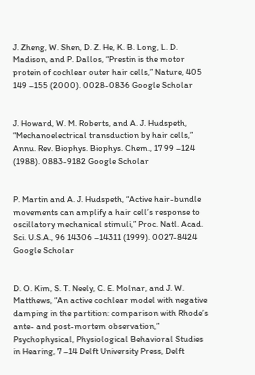J. Zheng, W. Shen, D. Z. He, K. B. Long, L. D. Madison, and P. Dallos, “Prestin is the motor protein of cochlear outer hair cells,” Nature, 405 149 –155 (2000). 0028-0836 Google Scholar


J. Howard, W. M. Roberts, and A. J. Hudspeth, “Mechanoelectrical transduction by hair cells,” Annu. Rev. Biophys. Biophys. Chem., 17 99 –124 (1988). 0883-9182 Google Scholar


P. Martin and A. J. Hudspeth, “Active hair-bundle movements can amplify a hair cell’s response to oscillatory mechanical stimuli,” Proc. Natl. Acad. Sci. U.S.A., 96 14306 –14311 (1999). 0027-8424 Google Scholar


D. O. Kim, S. T. Neely, C. E. Molnar, and J. W. Matthews, “An active cochlear model with negative damping in the partition: comparison with Rhode’s ante- and post-mortem observation,” Psychophysical, Physiological Behavioral Studies in Hearing, 7 –14 Delft University Press, Delft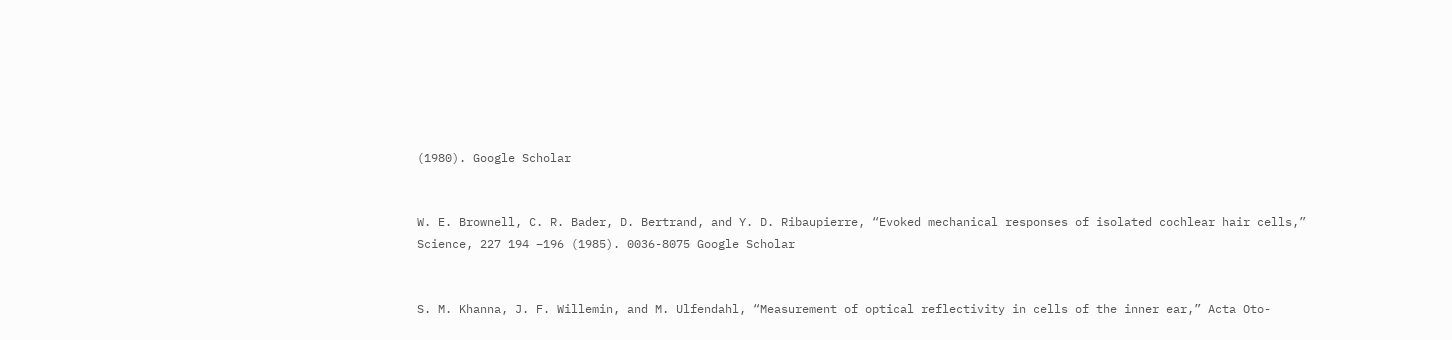(1980). Google Scholar


W. E. Brownell, C. R. Bader, D. Bertrand, and Y. D. Ribaupierre, “Evoked mechanical responses of isolated cochlear hair cells,” Science, 227 194 –196 (1985). 0036-8075 Google Scholar


S. M. Khanna, J. F. Willemin, and M. Ulfendahl, “Measurement of optical reflectivity in cells of the inner ear,” Acta Oto-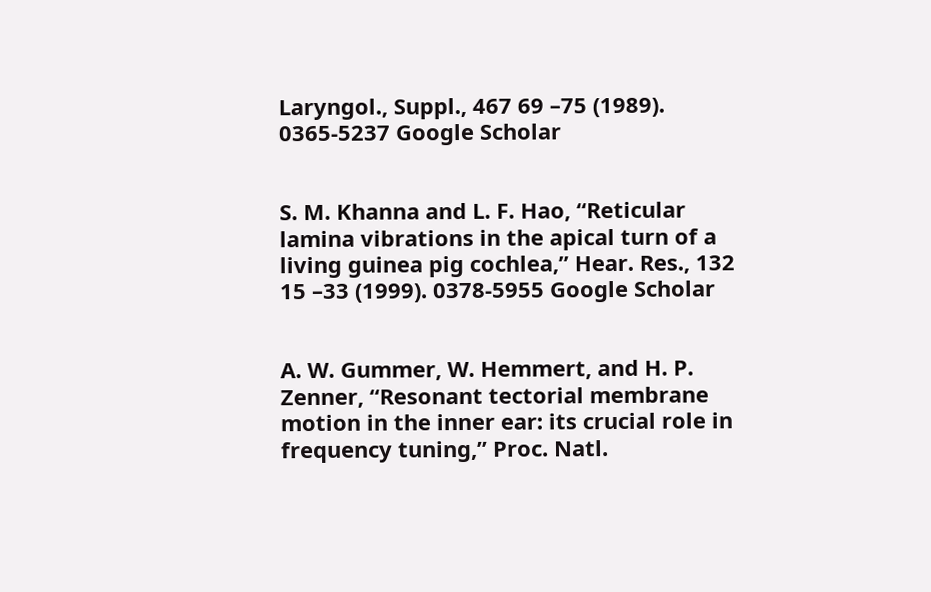Laryngol., Suppl., 467 69 –75 (1989). 0365-5237 Google Scholar


S. M. Khanna and L. F. Hao, “Reticular lamina vibrations in the apical turn of a living guinea pig cochlea,” Hear. Res., 132 15 –33 (1999). 0378-5955 Google Scholar


A. W. Gummer, W. Hemmert, and H. P. Zenner, “Resonant tectorial membrane motion in the inner ear: its crucial role in frequency tuning,” Proc. Natl.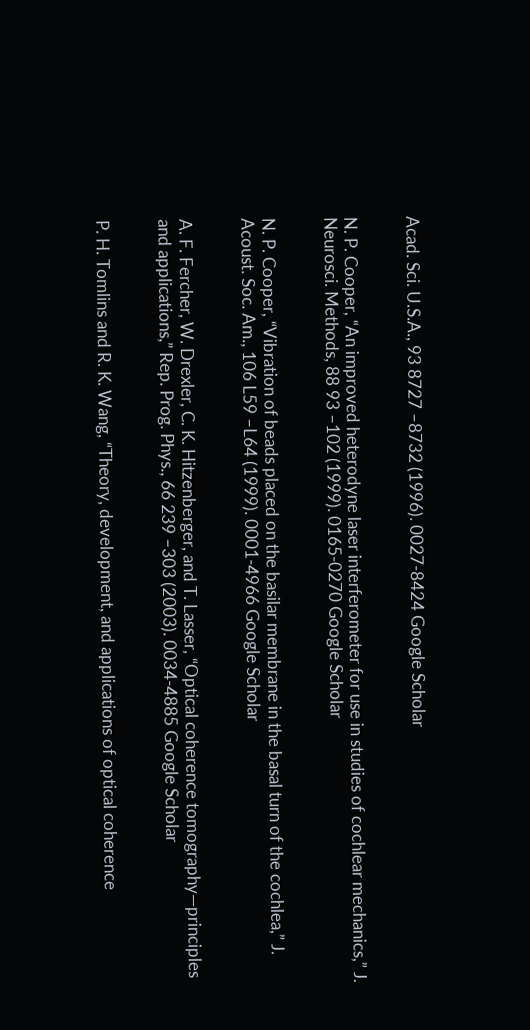Acad. Sci. U.S.A., 93 8727 –8732 (1996). 0027-8424 Google Scholar


N. P. Cooper, “An improved heterodyne laser interferometer for use in studies of cochlear mechanics,” J. Neurosci. Methods, 88 93 –102 (1999). 0165-0270 Google Scholar


N. P. Cooper, “Vibration of beads placed on the basilar membrane in the basal turn of the cochlea,” J. Acoust. Soc. Am., 106 L59 –L64 (1999). 0001-4966 Google Scholar


A. F. Fercher, W. Drexler, C. K. Hitzenberger, and T. Lasser, “Optical coherence tomography—principles and applications,” Rep. Prog. Phys., 66 239 –303 (2003). 0034-4885 Google Scholar


P. H. Tomlins and R. K. Wang, “Theory, development, and applications of optical coherence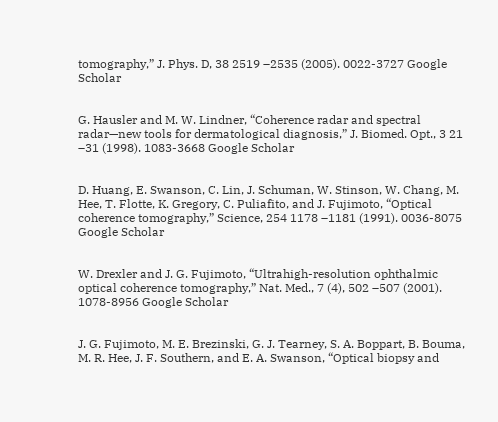tomography,” J. Phys. D, 38 2519 –2535 (2005). 0022-3727 Google Scholar


G. Hausler and M. W. Lindner, “Coherence radar and spectral radar—new tools for dermatological diagnosis,” J. Biomed. Opt., 3 21 –31 (1998). 1083-3668 Google Scholar


D. Huang, E. Swanson, C. Lin, J. Schuman, W. Stinson, W. Chang, M. Hee, T. Flotte, K. Gregory, C. Puliafito, and J. Fujimoto, “Optical coherence tomography,” Science, 254 1178 –1181 (1991). 0036-8075 Google Scholar


W. Drexler and J. G. Fujimoto, “Ultrahigh-resolution ophthalmic optical coherence tomography,” Nat. Med., 7 (4), 502 –507 (2001). 1078-8956 Google Scholar


J. G. Fujimoto, M. E. Brezinski, G. J. Tearney, S. A. Boppart, B. Bouma, M. R. Hee, J. F. Southern, and E. A. Swanson, “Optical biopsy and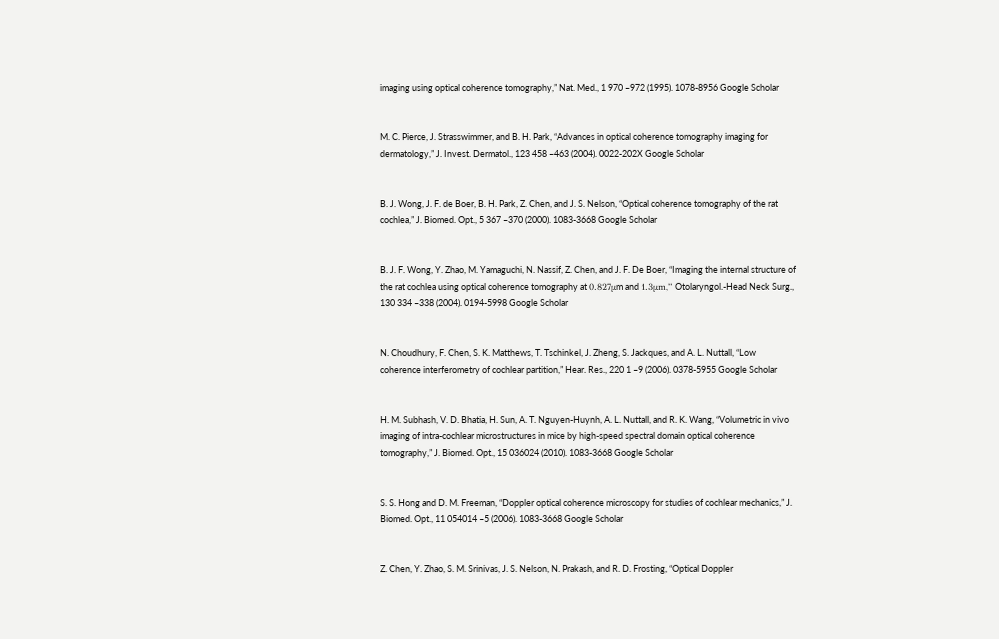imaging using optical coherence tomography,” Nat. Med., 1 970 –972 (1995). 1078-8956 Google Scholar


M. C. Pierce, J. Strasswimmer, and B. H. Park, “Advances in optical coherence tomography imaging for dermatology,” J. Invest. Dermatol., 123 458 –463 (2004). 0022-202X Google Scholar


B. J. Wong, J. F. de Boer, B. H. Park, Z. Chen, and J. S. Nelson, “Optical coherence tomography of the rat cochlea,” J. Biomed. Opt., 5 367 –370 (2000). 1083-3668 Google Scholar


B. J. F. Wong, Y. Zhao, M. Yamaguchi, N. Nassif, Z. Chen, and J. F. De Boer, “Imaging the internal structure of the rat cochlea using optical coherence tomography at 0.827μm and 1.3μm,” Otolaryngol.-Head Neck Surg., 130 334 –338 (2004). 0194-5998 Google Scholar


N. Choudhury, F. Chen, S. K. Matthews, T. Tschinkel, J. Zheng, S. Jackques, and A. L. Nuttall, “Low coherence interferometry of cochlear partition,” Hear. Res., 220 1 –9 (2006). 0378-5955 Google Scholar


H. M. Subhash, V. D. Bhatia, H. Sun, A. T. Nguyen-Huynh, A. L. Nuttall, and R. K. Wang, “Volumetric in vivo imaging of intra-cochlear microstructures in mice by high-speed spectral domain optical coherence tomography,” J. Biomed. Opt., 15 036024 (2010). 1083-3668 Google Scholar


S. S. Hong and D. M. Freeman, “Doppler optical coherence microscopy for studies of cochlear mechanics,” J. Biomed. Opt., 11 054014 –5 (2006). 1083-3668 Google Scholar


Z. Chen, Y. Zhao, S. M. Srinivas, J. S. Nelson, N. Prakash, and R. D. Frosting, “Optical Doppler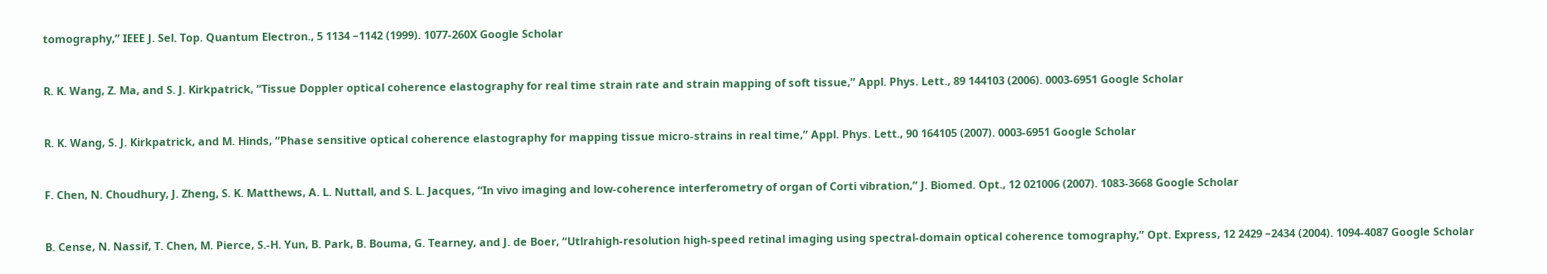tomography,” IEEE J. Sel. Top. Quantum Electron., 5 1134 –1142 (1999). 1077-260X Google Scholar


R. K. Wang, Z. Ma, and S. J. Kirkpatrick, “Tissue Doppler optical coherence elastography for real time strain rate and strain mapping of soft tissue,” Appl. Phys. Lett., 89 144103 (2006). 0003-6951 Google Scholar


R. K. Wang, S. J. Kirkpatrick, and M. Hinds, “Phase sensitive optical coherence elastography for mapping tissue micro-strains in real time,” Appl. Phys. Lett., 90 164105 (2007). 0003-6951 Google Scholar


F. Chen, N. Choudhury, J. Zheng, S. K. Matthews, A. L. Nuttall, and S. L. Jacques, “In vivo imaging and low-coherence interferometry of organ of Corti vibration,” J. Biomed. Opt., 12 021006 (2007). 1083-3668 Google Scholar


B. Cense, N. Nassif, T. Chen, M. Pierce, S.-H. Yun, B. Park, B. Bouma, G. Tearney, and J. de Boer, “Utlrahigh-resolution high-speed retinal imaging using spectral-domain optical coherence tomography,” Opt. Express, 12 2429 –2434 (2004). 1094-4087 Google Scholar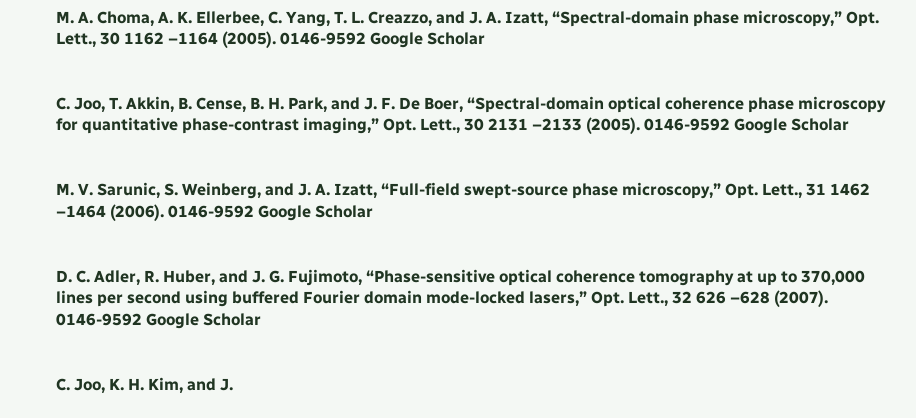M. A. Choma, A. K. Ellerbee, C. Yang, T. L. Creazzo, and J. A. Izatt, “Spectral-domain phase microscopy,” Opt. Lett., 30 1162 –1164 (2005). 0146-9592 Google Scholar


C. Joo, T. Akkin, B. Cense, B. H. Park, and J. F. De Boer, “Spectral-domain optical coherence phase microscopy for quantitative phase-contrast imaging,” Opt. Lett., 30 2131 –2133 (2005). 0146-9592 Google Scholar


M. V. Sarunic, S. Weinberg, and J. A. Izatt, “Full-field swept-source phase microscopy,” Opt. Lett., 31 1462 –1464 (2006). 0146-9592 Google Scholar


D. C. Adler, R. Huber, and J. G. Fujimoto, “Phase-sensitive optical coherence tomography at up to 370,000 lines per second using buffered Fourier domain mode-locked lasers,” Opt. Lett., 32 626 –628 (2007). 0146-9592 Google Scholar


C. Joo, K. H. Kim, and J.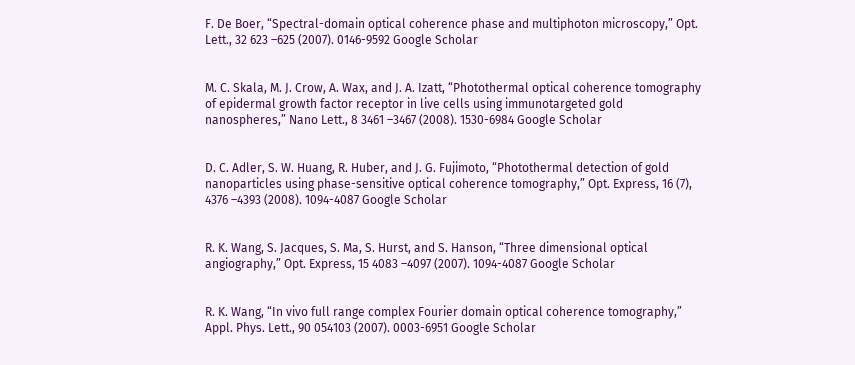F. De Boer, “Spectral-domain optical coherence phase and multiphoton microscopy,” Opt. Lett., 32 623 –625 (2007). 0146-9592 Google Scholar


M. C. Skala, M. J. Crow, A. Wax, and J. A. Izatt, “Photothermal optical coherence tomography of epidermal growth factor receptor in live cells using immunotargeted gold nanospheres,” Nano Lett., 8 3461 –3467 (2008). 1530-6984 Google Scholar


D. C. Adler, S. W. Huang, R. Huber, and J. G. Fujimoto, “Photothermal detection of gold nanoparticles using phase-sensitive optical coherence tomography,” Opt. Express, 16 (7), 4376 –4393 (2008). 1094-4087 Google Scholar


R. K. Wang, S. Jacques, S. Ma, S. Hurst, and S. Hanson, “Three dimensional optical angiography,” Opt. Express, 15 4083 –4097 (2007). 1094-4087 Google Scholar


R. K. Wang, “In vivo full range complex Fourier domain optical coherence tomography,” Appl. Phys. Lett., 90 054103 (2007). 0003-6951 Google Scholar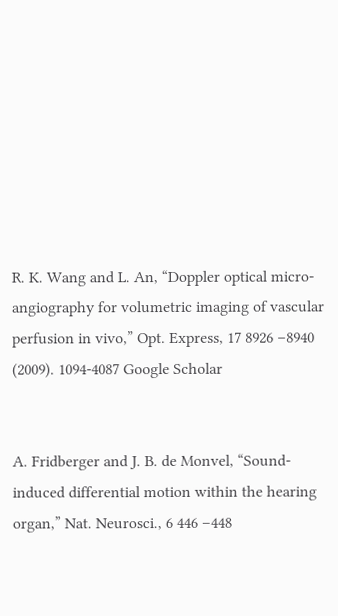R. K. Wang and L. An, “Doppler optical micro-angiography for volumetric imaging of vascular perfusion in vivo,” Opt. Express, 17 8926 –8940 (2009). 1094-4087 Google Scholar


A. Fridberger and J. B. de Monvel, “Sound-induced differential motion within the hearing organ,” Nat. Neurosci., 6 446 –448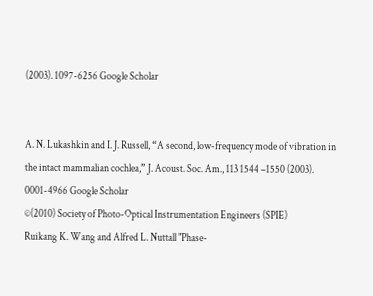(2003). 1097-6256 Google Scholar


A. N. Lukashkin and I. J. Russell, “A second, low-frequency mode of vibration in the intact mammalian cochlea,” J. Acoust. Soc. Am., 113 1544 –1550 (2003). 0001-4966 Google Scholar
©(2010) Society of Photo-Optical Instrumentation Engineers (SPIE)
Ruikang K. Wang and Alfred L. Nuttall "Phase-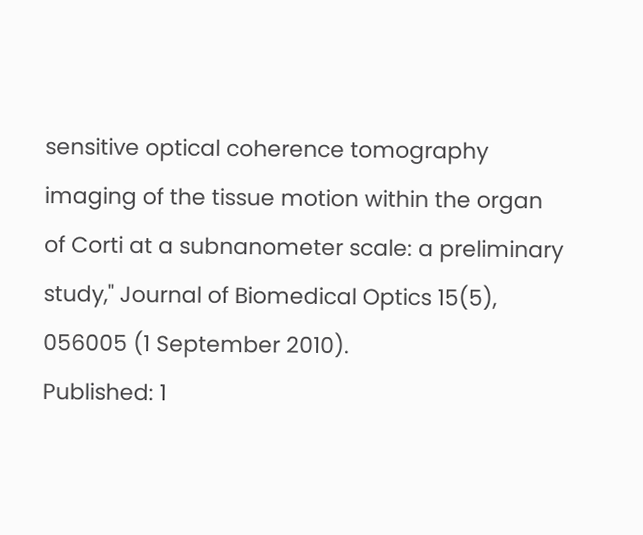sensitive optical coherence tomography imaging of the tissue motion within the organ of Corti at a subnanometer scale: a preliminary study," Journal of Biomedical Optics 15(5), 056005 (1 September 2010).
Published: 1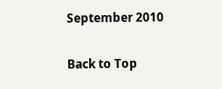September 2010

Back to Top